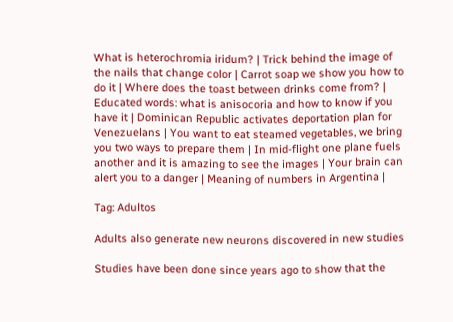What is heterochromia iridum? | Trick behind the image of the nails that change color | Carrot soap we show you how to do it | Where does the toast between drinks come from? | Educated words: what is anisocoria and how to know if you have it | Dominican Republic activates deportation plan for Venezuelans | You want to eat steamed vegetables, we bring you two ways to prepare them | In mid-flight one plane fuels another and it is amazing to see the images | Your brain can alert you to a danger | Meaning of numbers in Argentina |

Tag: Adultos

Adults also generate new neurons discovered in new studies

Studies have been done since years ago to show that the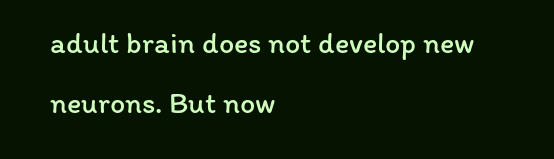adult brain does not develop new neurons. But now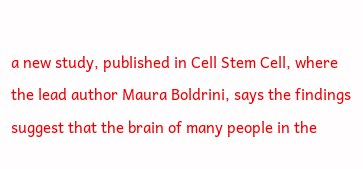a new study, published in Cell Stem Cell, where the lead author Maura Boldrini, says the findings suggest that the brain of many people in the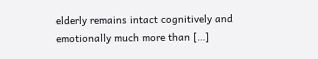elderly remains intact cognitively and emotionally much more than […]